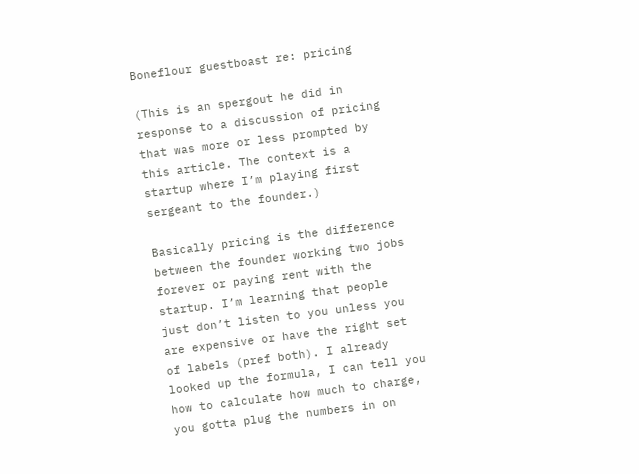Boneflour guestboast re: pricing

(This is an spergout he did in response to a discussion of pricing that was more or less prompted by this article. The context is a startup where I’m playing first sergeant to the founder.)

Basically pricing is the difference between the founder working two jobs forever or paying rent with the startup. I’m learning that people just don’t listen to you unless you are expensive or have the right set of labels (pref both). I already looked up the formula, I can tell you how to calculate how much to charge, you gotta plug the numbers in on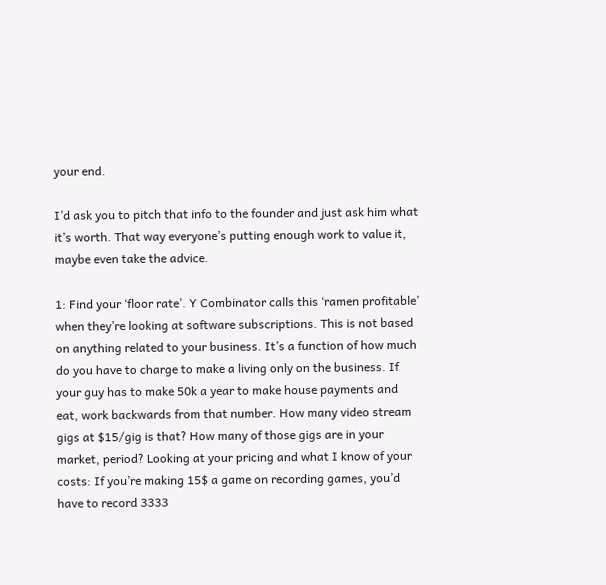your end.

I’d ask you to pitch that info to the founder and just ask him what it’s worth. That way everyone’s putting enough work to value it, maybe even take the advice.

1: Find your ‘floor rate’. Y Combinator calls this ‘ramen profitable’ when they’re looking at software subscriptions. This is not based on anything related to your business. It’s a function of how much do you have to charge to make a living only on the business. If your guy has to make 50k a year to make house payments and eat, work backwards from that number. How many video stream gigs at $15/gig is that? How many of those gigs are in your market, period? Looking at your pricing and what I know of your costs: If you’re making 15$ a game on recording games, you’d have to record 3333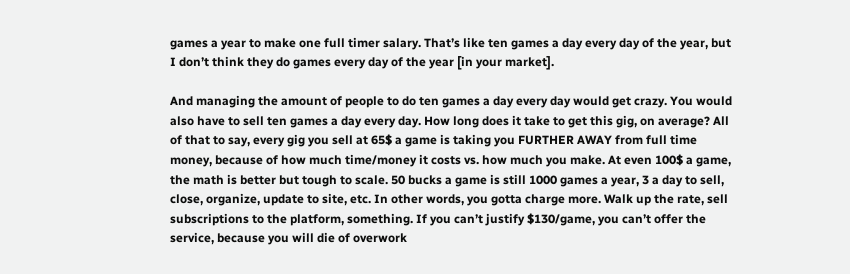games a year to make one full timer salary. That’s like ten games a day every day of the year, but I don’t think they do games every day of the year [in your market].

And managing the amount of people to do ten games a day every day would get crazy. You would also have to sell ten games a day every day. How long does it take to get this gig, on average? All of that to say, every gig you sell at 65$ a game is taking you FURTHER AWAY from full time money, because of how much time/money it costs vs. how much you make. At even 100$ a game, the math is better but tough to scale. 50 bucks a game is still 1000 games a year, 3 a day to sell, close, organize, update to site, etc. In other words, you gotta charge more. Walk up the rate, sell subscriptions to the platform, something. If you can’t justify $130/game, you can’t offer the service, because you will die of overwork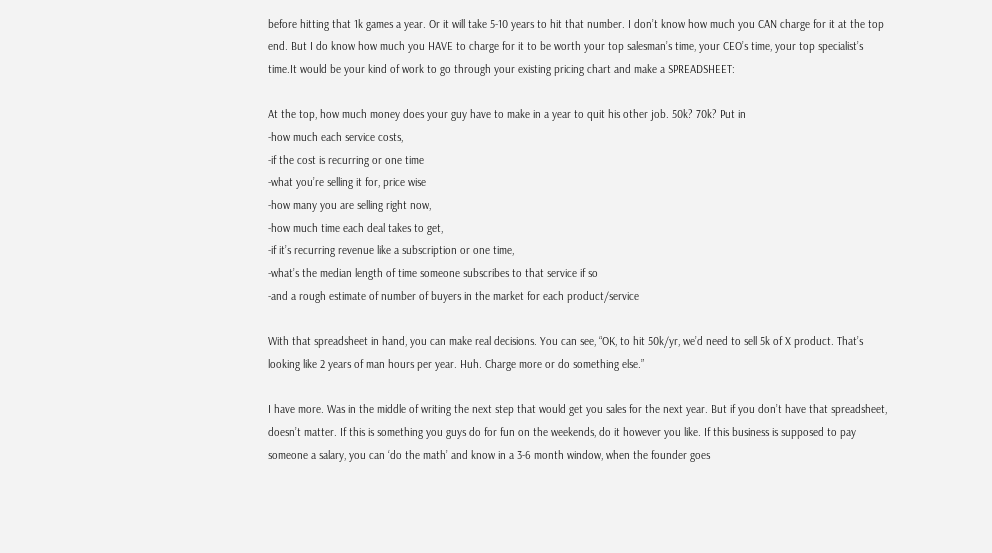before hitting that 1k games a year. Or it will take 5-10 years to hit that number. I don’t know how much you CAN charge for it at the top end. But I do know how much you HAVE to charge for it to be worth your top salesman’s time, your CEO’s time, your top specialist’s time.It would be your kind of work to go through your existing pricing chart and make a SPREADSHEET:

At the top, how much money does your guy have to make in a year to quit his other job. 50k? 70k? Put in
-how much each service costs,
-if the cost is recurring or one time
-what you’re selling it for, price wise
-how many you are selling right now,
-how much time each deal takes to get,
-if it’s recurring revenue like a subscription or one time,
-what’s the median length of time someone subscribes to that service if so
-and a rough estimate of number of buyers in the market for each product/service

With that spreadsheet in hand, you can make real decisions. You can see, “OK, to hit 50k/yr, we’d need to sell 5k of X product. That’s looking like 2 years of man hours per year. Huh. Charge more or do something else.”

I have more. Was in the middle of writing the next step that would get you sales for the next year. But if you don’t have that spreadsheet, doesn’t matter. If this is something you guys do for fun on the weekends, do it however you like. If this business is supposed to pay someone a salary, you can ‘do the math’ and know in a 3-6 month window, when the founder goes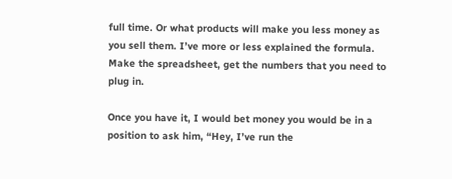full time. Or what products will make you less money as you sell them. I’ve more or less explained the formula. Make the spreadsheet, get the numbers that you need to plug in.

Once you have it, I would bet money you would be in a position to ask him, “Hey, I’ve run the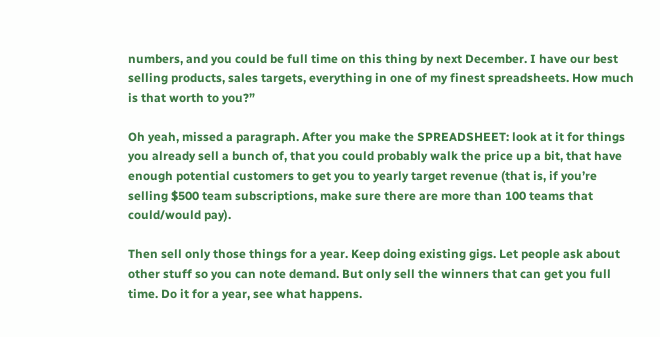numbers, and you could be full time on this thing by next December. I have our best selling products, sales targets, everything in one of my finest spreadsheets. How much is that worth to you?”

Oh yeah, missed a paragraph. After you make the SPREADSHEET: look at it for things you already sell a bunch of, that you could probably walk the price up a bit, that have enough potential customers to get you to yearly target revenue (that is, if you’re selling $500 team subscriptions, make sure there are more than 100 teams that could/would pay).

Then sell only those things for a year. Keep doing existing gigs. Let people ask about other stuff so you can note demand. But only sell the winners that can get you full time. Do it for a year, see what happens.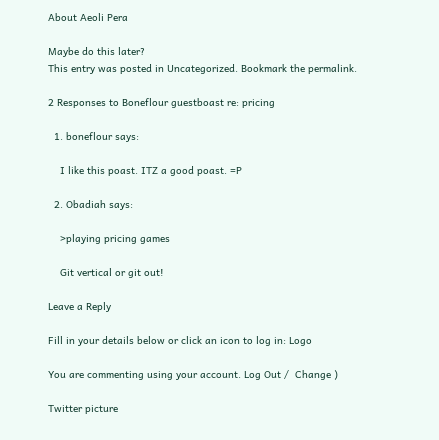About Aeoli Pera

Maybe do this later?
This entry was posted in Uncategorized. Bookmark the permalink.

2 Responses to Boneflour guestboast re: pricing

  1. boneflour says:

    I like this poast. ITZ a good poast. =P

  2. Obadiah says:

    >playing pricing games

    Git vertical or git out!

Leave a Reply

Fill in your details below or click an icon to log in: Logo

You are commenting using your account. Log Out /  Change )

Twitter picture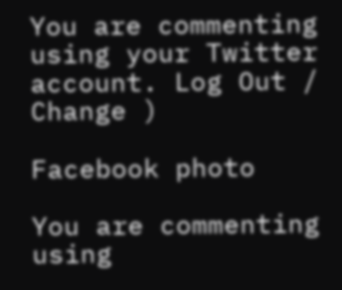You are commenting using your Twitter account. Log Out /  Change )

Facebook photo

You are commenting using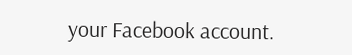your Facebook account.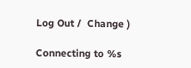Log Out /  Change )

Connecting to %s